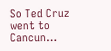So Ted Cruz went to Cancun…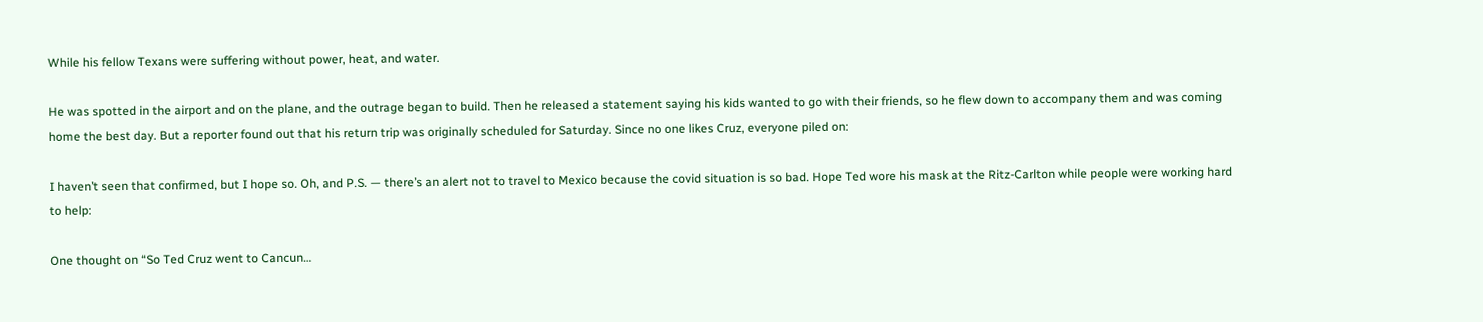While his fellow Texans were suffering without power, heat, and water.

He was spotted in the airport and on the plane, and the outrage began to build. Then he released a statement saying his kids wanted to go with their friends, so he flew down to accompany them and was coming home the best day. But a reporter found out that his return trip was originally scheduled for Saturday. Since no one likes Cruz, everyone piled on:

I haven’t seen that confirmed, but I hope so. Oh, and P.S. — there’s an alert not to travel to Mexico because the covid situation is so bad. Hope Ted wore his mask at the Ritz-Carlton while people were working hard to help:

One thought on “So Ted Cruz went to Cancun…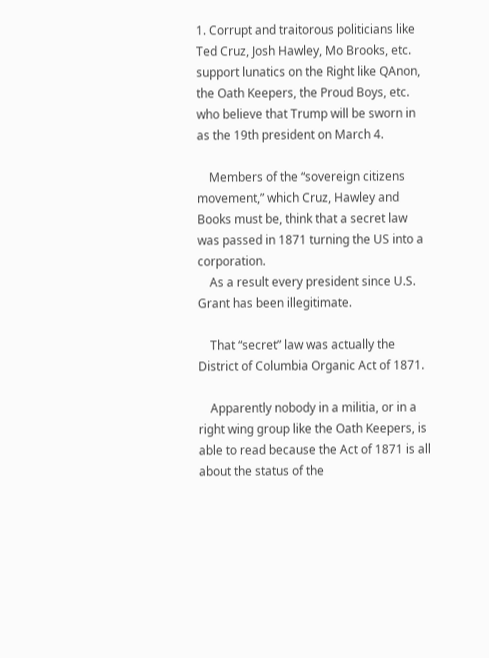1. Corrupt and traitorous politicians like Ted Cruz, Josh Hawley, Mo Brooks, etc. support lunatics on the Right like QAnon, the Oath Keepers, the Proud Boys, etc. who believe that Trump will be sworn in as the 19th president on March 4.

    Members of the “sovereign citizens movement,” which Cruz, Hawley and Books must be, think that a secret law was passed in 1871 turning the US into a corporation.
    As a result every president since U.S. Grant has been illegitimate.

    That “secret” law was actually the District of Columbia Organic Act of 1871.

    Apparently nobody in a militia, or in a right wing group like the Oath Keepers, is able to read because the Act of 1871 is all about the status of the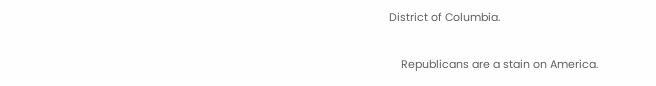District of Columbia.

    Republicans are a stain on America.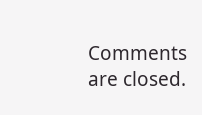Comments are closed.